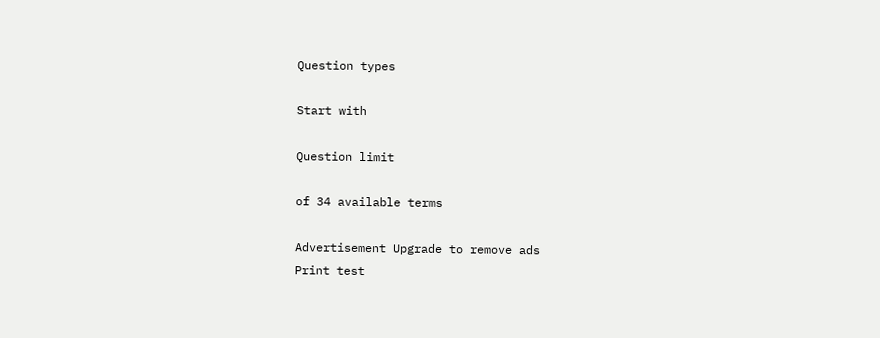Question types

Start with

Question limit

of 34 available terms

Advertisement Upgrade to remove ads
Print test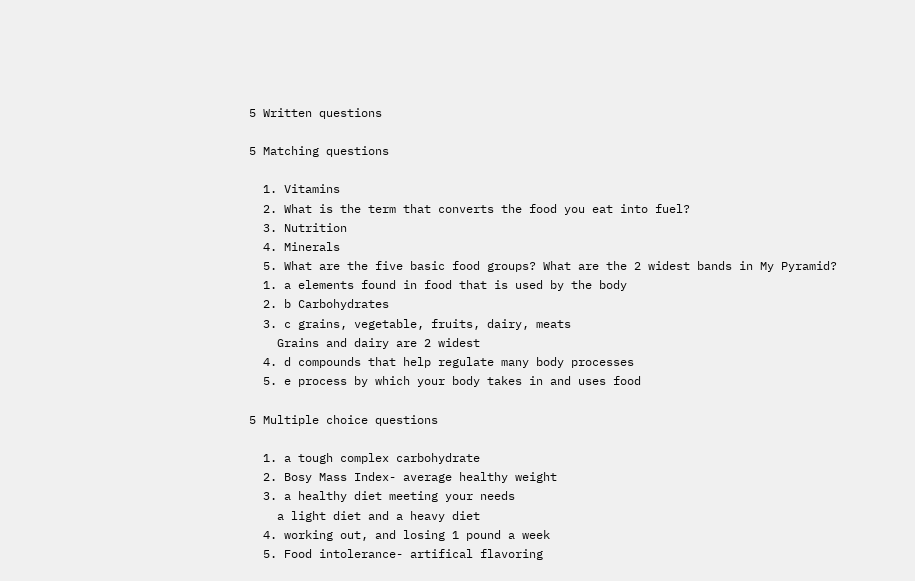5 Written questions

5 Matching questions

  1. Vitamins
  2. What is the term that converts the food you eat into fuel?
  3. Nutrition
  4. Minerals
  5. What are the five basic food groups? What are the 2 widest bands in My Pyramid?
  1. a elements found in food that is used by the body
  2. b Carbohydrates
  3. c grains, vegetable, fruits, dairy, meats
    Grains and dairy are 2 widest
  4. d compounds that help regulate many body processes
  5. e process by which your body takes in and uses food

5 Multiple choice questions

  1. a tough complex carbohydrate
  2. Bosy Mass Index- average healthy weight
  3. a healthy diet meeting your needs
    a light diet and a heavy diet
  4. working out, and losing 1 pound a week
  5. Food intolerance- artifical flavoring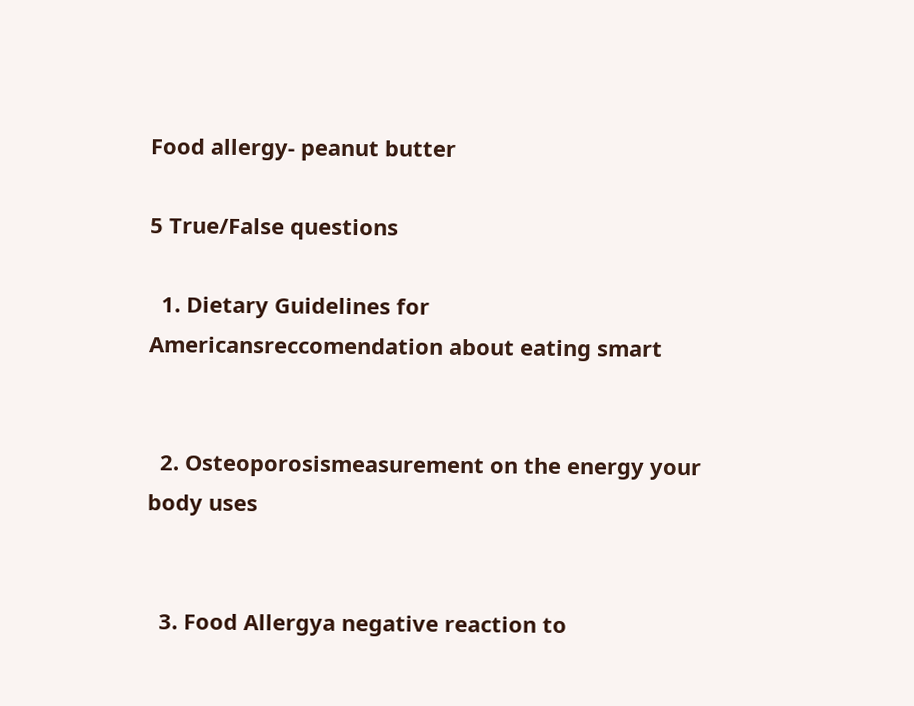Food allergy- peanut butter

5 True/False questions

  1. Dietary Guidelines for Americansreccomendation about eating smart


  2. Osteoporosismeasurement on the energy your body uses


  3. Food Allergya negative reaction to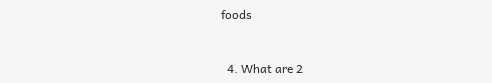foods


  4. What are 2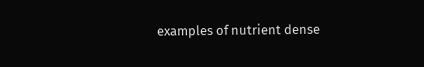examples of nutrient dense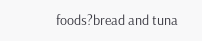foods?bread and tuna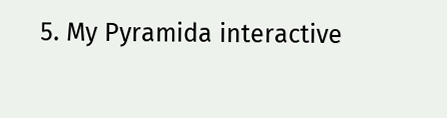5. My Pyramida interactive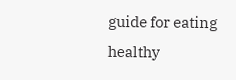guide for eating healthy